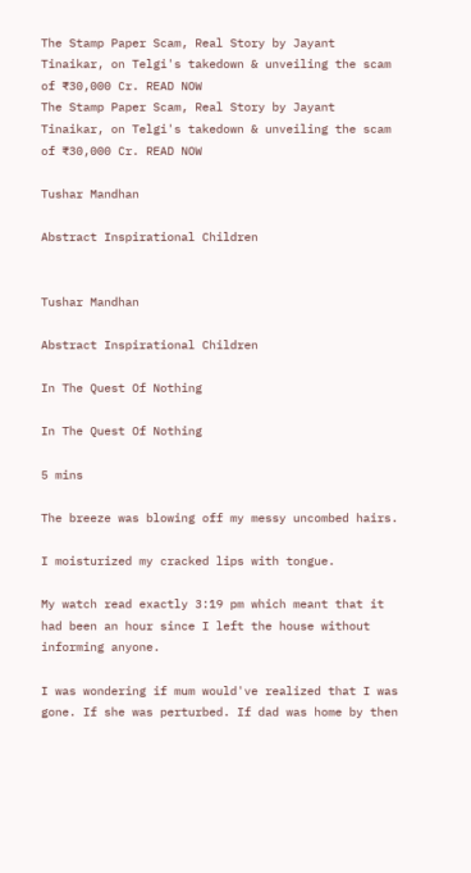The Stamp Paper Scam, Real Story by Jayant Tinaikar, on Telgi's takedown & unveiling the scam of ₹30,000 Cr. READ NOW
The Stamp Paper Scam, Real Story by Jayant Tinaikar, on Telgi's takedown & unveiling the scam of ₹30,000 Cr. READ NOW

Tushar Mandhan

Abstract Inspirational Children


Tushar Mandhan

Abstract Inspirational Children

In The Quest Of Nothing

In The Quest Of Nothing

5 mins

The breeze was blowing off my messy uncombed hairs.

I moisturized my cracked lips with tongue.

My watch read exactly 3:19 pm which meant that it had been an hour since I left the house without informing anyone.

I was wondering if mum would've realized that I was gone. If she was perturbed. If dad was home by then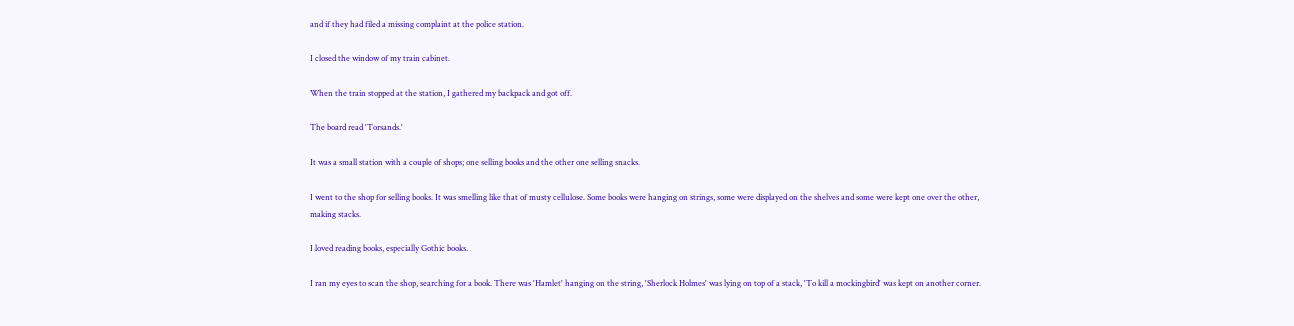and if they had filed a missing complaint at the police station.

I closed the window of my train cabinet.

When the train stopped at the station, I gathered my backpack and got off.

The board read 'Torsands.'

It was a small station with a couple of shops; one selling books and the other one selling snacks.

I went to the shop for selling books. It was smelling like that of musty cellulose. Some books were hanging on strings, some were displayed on the shelves and some were kept one over the other, making stacks.

I loved reading books, especially Gothic books.

I ran my eyes to scan the shop, searching for a book. There was 'Hamlet' hanging on the string, 'Sherlock Holmes' was lying on top of a stack, 'To kill a mockingbird' was kept on another corner.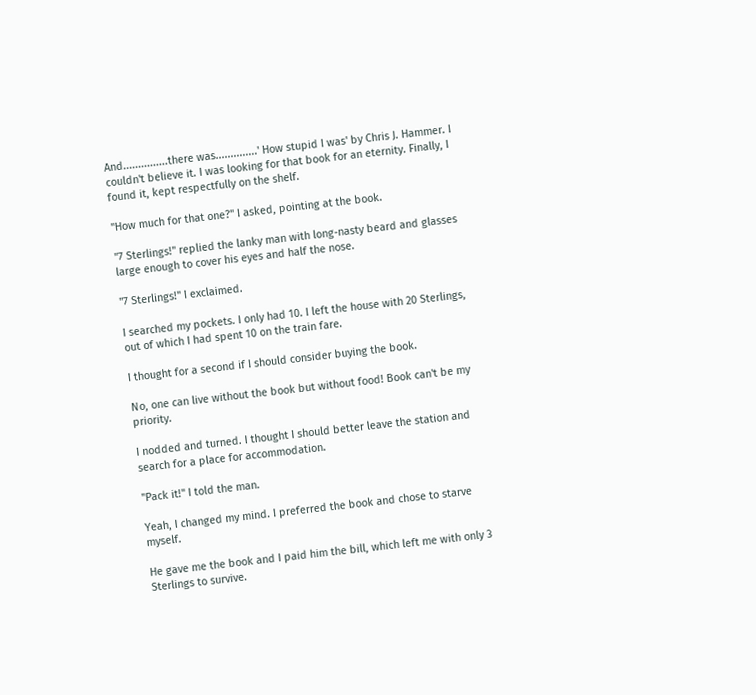And...............there was..............' How stupid I was' by Chris J. Hammer. I couldn't believe it. I was looking for that book for an eternity. Finally, I found it, kept respectfully on the shelf.

"How much for that one?" I asked, pointing at the book.

"7 Sterlings!" replied the lanky man with long-nasty beard and glasses large enough to cover his eyes and half the nose.

"7 Sterlings!" I exclaimed.

I searched my pockets. I only had 10. I left the house with 20 Sterlings, out of which I had spent 10 on the train fare.

I thought for a second if I should consider buying the book.

No, one can live without the book but without food! Book can't be my priority.

I nodded and turned. I thought I should better leave the station and search for a place for accommodation.

"Pack it!" I told the man.

Yeah, I changed my mind. I preferred the book and chose to starve myself.

He gave me the book and I paid him the bill, which left me with only 3 Sterlings to survive.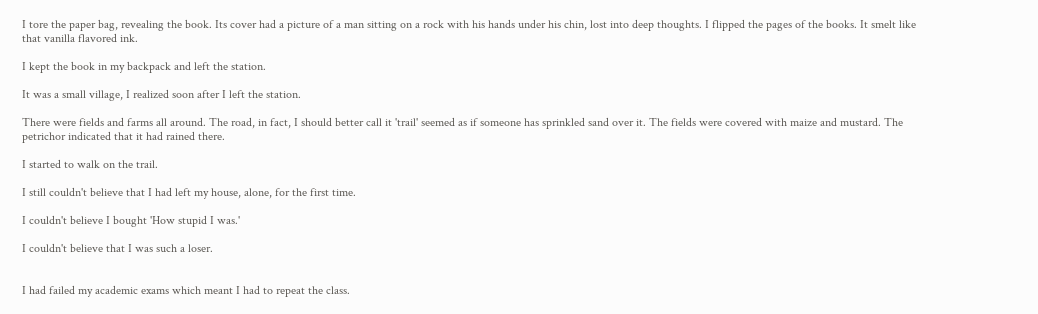I tore the paper bag, revealing the book. Its cover had a picture of a man sitting on a rock with his hands under his chin, lost into deep thoughts. I flipped the pages of the books. It smelt like that vanilla flavored ink.

I kept the book in my backpack and left the station.

It was a small village, I realized soon after I left the station.

There were fields and farms all around. The road, in fact, I should better call it 'trail' seemed as if someone has sprinkled sand over it. The fields were covered with maize and mustard. The petrichor indicated that it had rained there.

I started to walk on the trail.

I still couldn't believe that I had left my house, alone, for the first time.

I couldn't believe I bought 'How stupid I was.'

I couldn't believe that I was such a loser.


I had failed my academic exams which meant I had to repeat the class.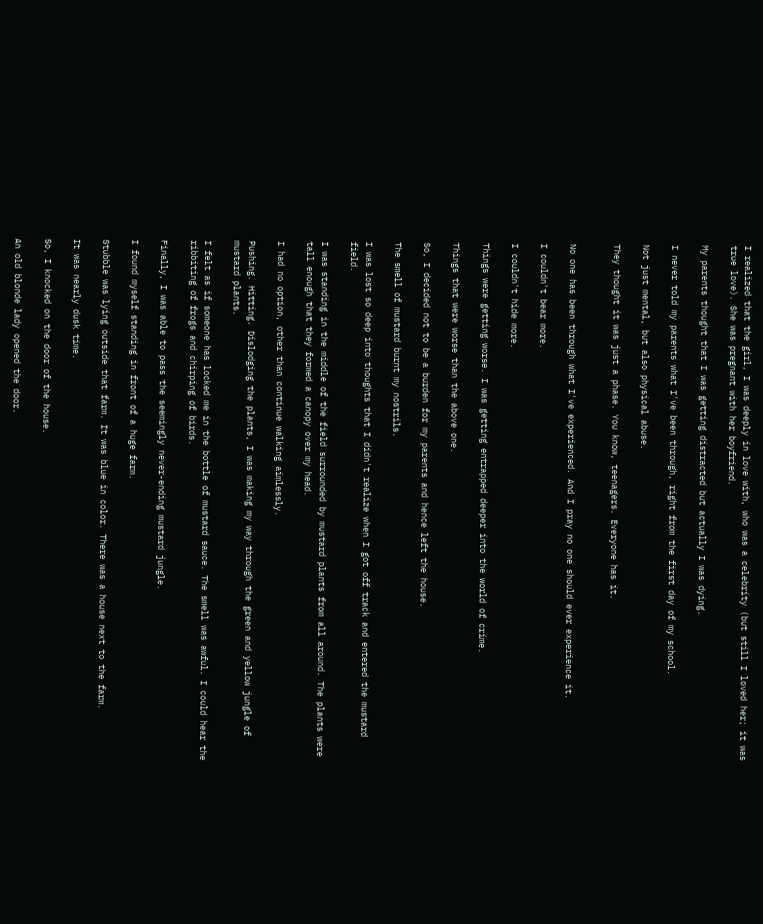I realized that the girl, I was deeply in love with, who was a celebrity (but still I loved her; it was true love). She was pregnant with her boyfriend.

My parents thought that I was getting distracted but actually I was dying.

I never told my parents what I've been through, right from the first day of my school.

Not just mental, but also physical abuse.

They thought it was just a phase. You know, teenagers. Everyone has it.


No one has been through what I've experienced. And I pray no one should ever experience it.

I couldn't bear more.

I couldn't hide more.

Things were getting worse. I was getting entrapped deeper into the world of crime.

Things that were worse than the above one.

So, I decided not to be a burden for my parents and hence left the house.

The smell of mustard burnt my nostrils.

I was lost so deep into thoughts that I didn't realize when I got off track and entered the mustard field.

I was standing in the middle of the field surrounded by mustard plants from all around. The plants were tall enough that they formed a canopy over my head.

I had no option, other than continue walking aimlessly.

Pushing. Hitting. Dislodging the plants, I was making my way through the green and yellow jungle of mustard plants.

I felt as if someone has locked me in the bottle of mustard sauce. The smell was awful. I could hear the ribbiting of frogs and chirping of birds.

Finally, I was able to pass the seemingly never-ending mustard jungle.

I found myself standing in front of a huge farm.

Stubble was lying outside that farm. It was blue in color. There was a house next to the farm.

It was nearly dusk time.

So, I knocked on the door of the house.

An old blonde lady opened the door.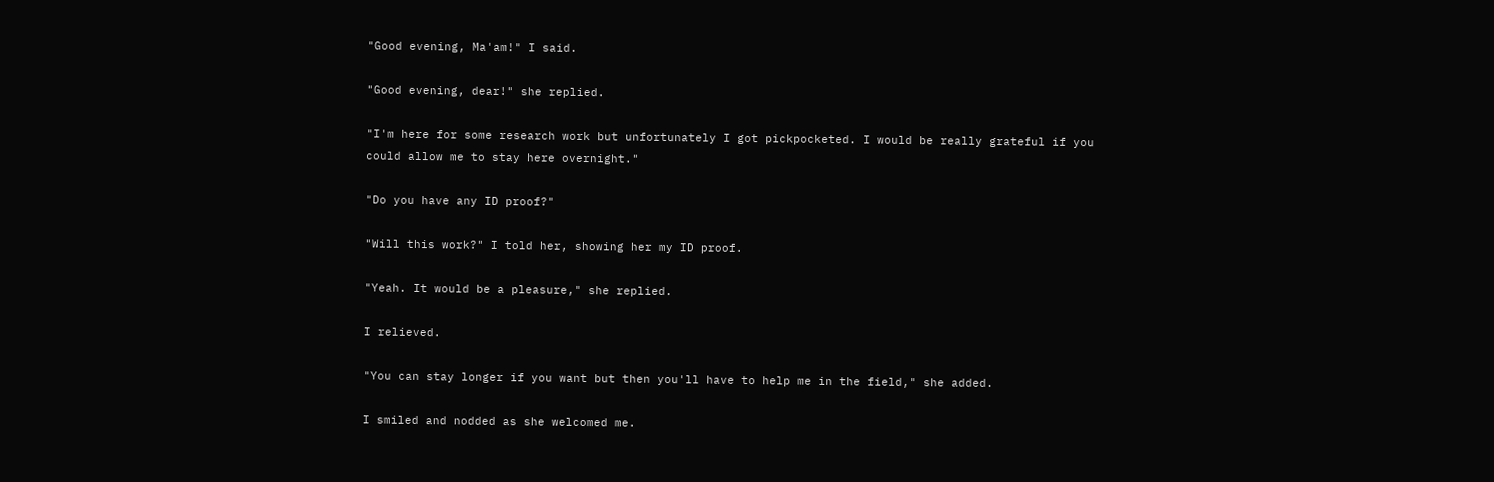"Good evening, Ma'am!" I said.

"Good evening, dear!" she replied.

"I'm here for some research work but unfortunately I got pickpocketed. I would be really grateful if you could allow me to stay here overnight."

"Do you have any ID proof?"

"Will this work?" I told her, showing her my ID proof.

"Yeah. It would be a pleasure," she replied.

I relieved.

"You can stay longer if you want but then you'll have to help me in the field," she added.

I smiled and nodded as she welcomed me.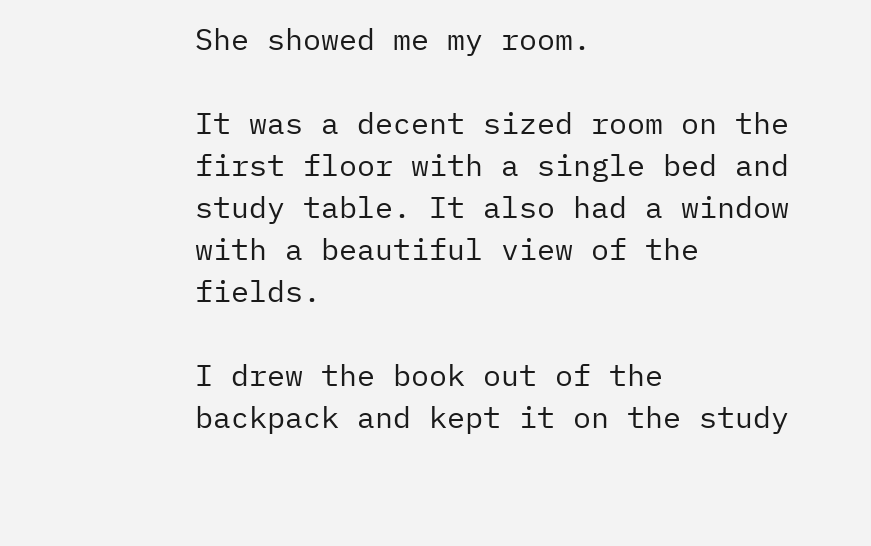She showed me my room.

It was a decent sized room on the first floor with a single bed and study table. It also had a window with a beautiful view of the fields.

I drew the book out of the backpack and kept it on the study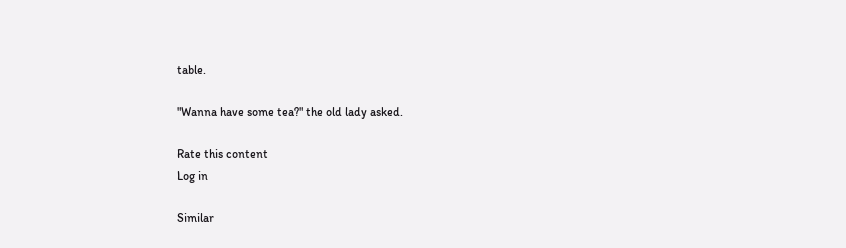table.

"Wanna have some tea?" the old lady asked.

Rate this content
Log in

Similar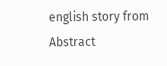english story from Abstract